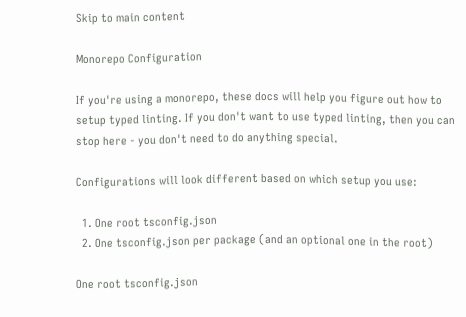Skip to main content

Monorepo Configuration

If you're using a monorepo, these docs will help you figure out how to setup typed linting. If you don't want to use typed linting, then you can stop here - you don't need to do anything special.

Configurations will look different based on which setup you use:

  1. One root tsconfig.json
  2. One tsconfig.json per package (and an optional one in the root)

One root tsconfig.json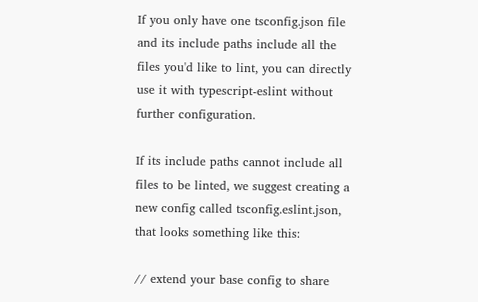If you only have one tsconfig.json file and its include paths include all the files you'd like to lint, you can directly use it with typescript-eslint without further configuration.

If its include paths cannot include all files to be linted, we suggest creating a new config called tsconfig.eslint.json, that looks something like this:

// extend your base config to share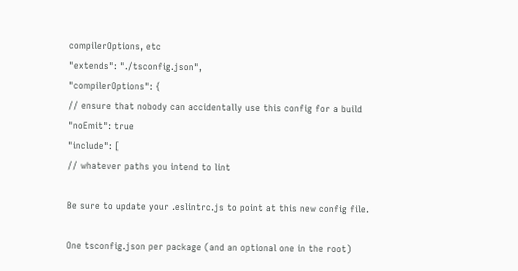compilerOptions, etc
"extends": "./tsconfig.json",
"compilerOptions": {
// ensure that nobody can accidentally use this config for a build
"noEmit": true
"include": [
// whatever paths you intend to lint

Be sure to update your .eslintrc.js to point at this new config file.

One tsconfig.json per package (and an optional one in the root)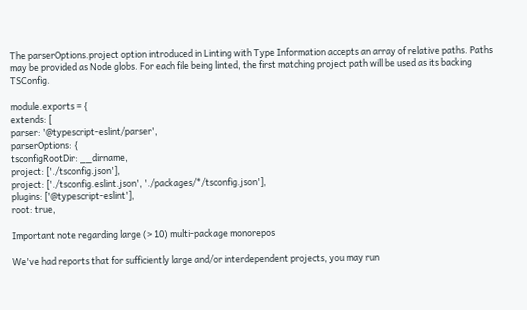The parserOptions.project option introduced in Linting with Type Information accepts an array of relative paths. Paths may be provided as Node globs. For each file being linted, the first matching project path will be used as its backing TSConfig.

module.exports = {
extends: [
parser: '@typescript-eslint/parser',
parserOptions: {
tsconfigRootDir: __dirname,
project: ['./tsconfig.json'],
project: ['./tsconfig.eslint.json', './packages/*/tsconfig.json'],
plugins: ['@typescript-eslint'],
root: true,

Important note regarding large (> 10) multi-package monorepos

We've had reports that for sufficiently large and/or interdependent projects, you may run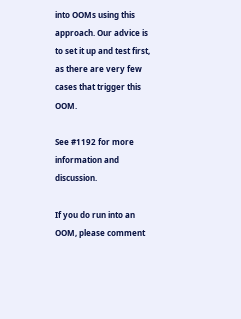into OOMs using this approach. Our advice is to set it up and test first, as there are very few cases that trigger this OOM.

See #1192 for more information and discussion.

If you do run into an OOM, please comment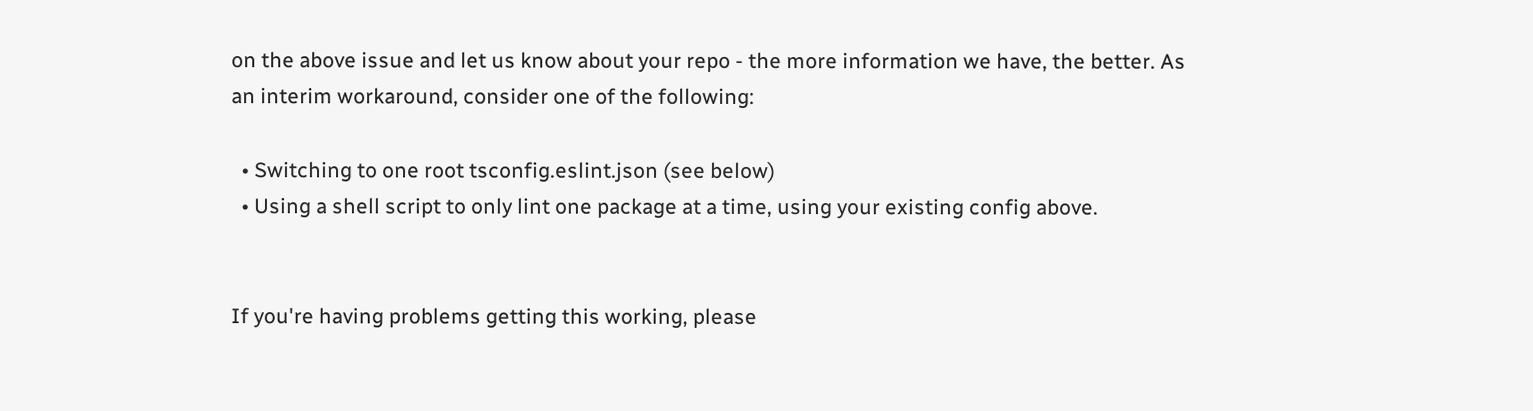on the above issue and let us know about your repo - the more information we have, the better. As an interim workaround, consider one of the following:

  • Switching to one root tsconfig.eslint.json (see below)
  • Using a shell script to only lint one package at a time, using your existing config above.


If you're having problems getting this working, please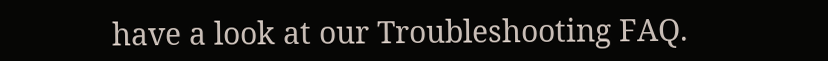have a look at our Troubleshooting FAQ.